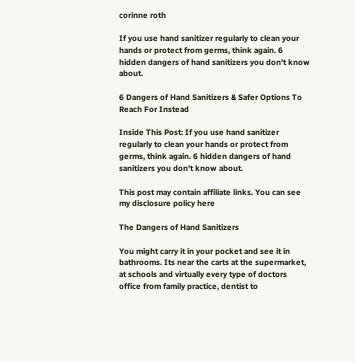corinne roth

If you use hand sanitizer regularly to clean your hands or protect from germs, think again. 6 hidden dangers of hand sanitizers you don't know about.

6 Dangers of Hand Sanitizers & Safer Options To Reach For Instead

Inside This Post: If you use hand sanitizer regularly to clean your hands or protect from germs, think again. 6 hidden dangers of hand sanitizers you don’t know about.

This post may contain affiliate links. You can see my disclosure policy here

The Dangers of Hand Sanitizers

You might carry it in your pocket and see it in bathrooms. Its near the carts at the supermarket, at schools and virtually every type of doctors office from family practice, dentist to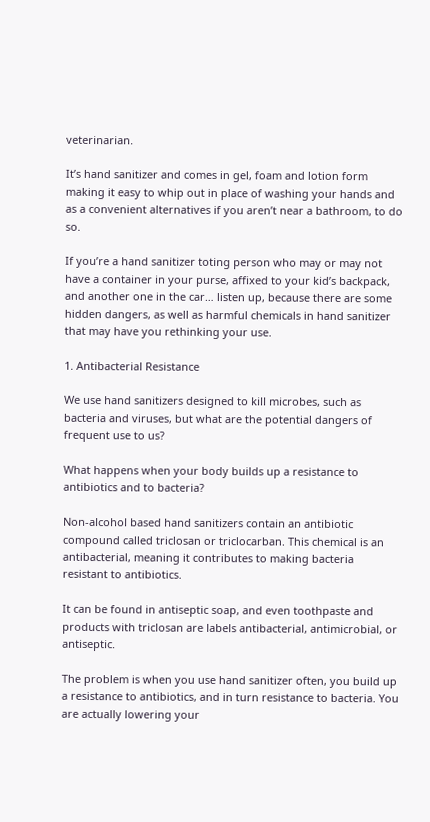veterinarian.

It’s hand sanitizer and comes in gel, foam and lotion form making it easy to whip out in place of washing your hands and as a convenient alternatives if you aren’t near a bathroom, to do so.

If you’re a hand sanitizer toting person who may or may not have a container in your purse, affixed to your kid’s backpack, and another one in the car… listen up, because there are some hidden dangers, as well as harmful chemicals in hand sanitizer that may have you rethinking your use.

1. Antibacterial Resistance

We use hand sanitizers designed to kill microbes, such as bacteria and viruses, but what are the potential dangers of frequent use to us?

What happens when your body builds up a resistance to antibiotics and to bacteria?

Non-alcohol based hand sanitizers contain an antibiotic compound called triclosan or triclocarban. This chemical is an antibacterial, meaning it contributes to making bacteria resistant to antibiotics.

It can be found in antiseptic soap, and even toothpaste and products with triclosan are labels antibacterial, antimicrobial, or antiseptic.

The problem is when you use hand sanitizer often, you build up a resistance to antibiotics, and in turn resistance to bacteria. You are actually lowering your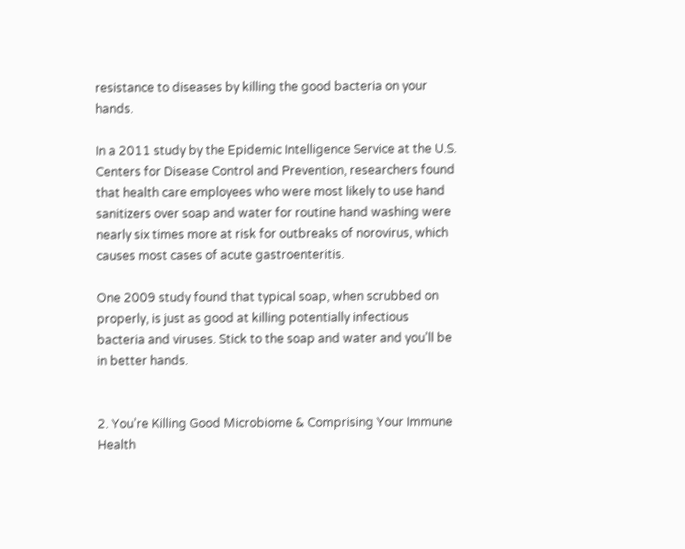resistance to diseases by killing the good bacteria on your hands.

In a 2011 study by the Epidemic Intelligence Service at the U.S. Centers for Disease Control and Prevention, researchers found that health care employees who were most likely to use hand sanitizers over soap and water for routine hand washing were nearly six times more at risk for outbreaks of norovirus, which causes most cases of acute gastroenteritis.

One 2009 study found that typical soap, when scrubbed on properly, is just as good at killing potentially infectious bacteria and viruses. Stick to the soap and water and you’ll be in better hands.


2. You’re Killing Good Microbiome & Comprising Your Immune Health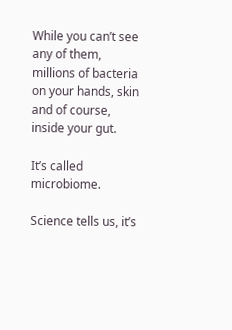While you can’t see any of them, millions of bacteria on your hands, skin and of course, inside your gut.

It’s called microbiome.

Science tells us, it’s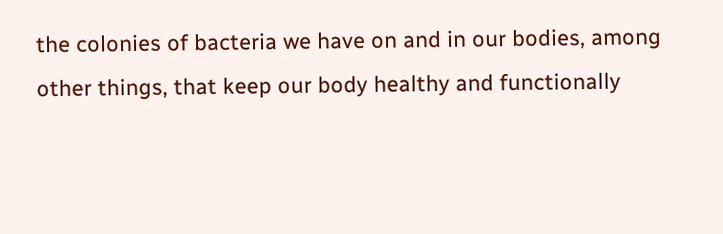the colonies of bacteria we have on and in our bodies, among other things, that keep our body healthy and functionally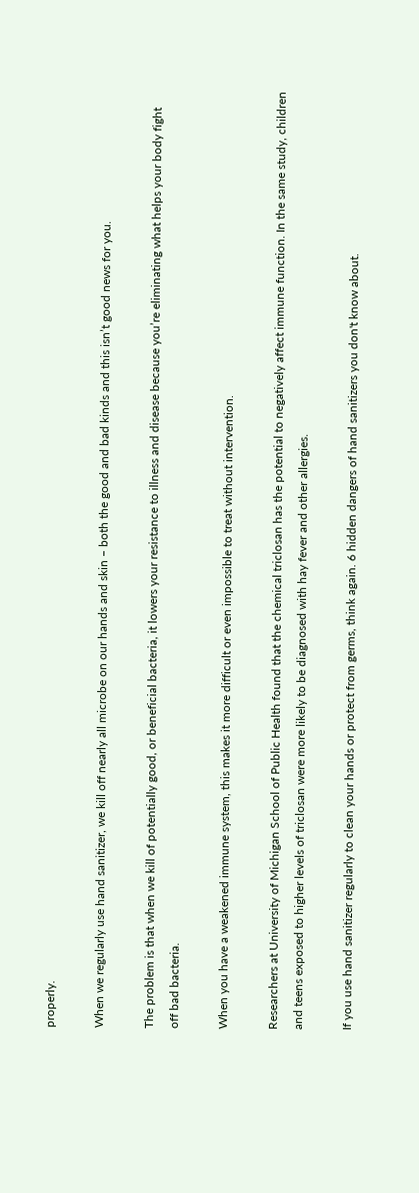properly.

When we regularly use hand sanitizer, we kill off nearly all microbe on our hands and skin – both the good and bad kinds and this isn’t good news for you.

The problem is that when we kill of potentially good, or beneficial bacteria, it lowers your resistance to illness and disease because you’re eliminating what helps your body fight off bad bacteria.

When you have a weakened immune system, this makes it more difficult or even impossible to treat without intervention.

Researchers at University of Michigan School of Public Health found that the chemical triclosan has the potential to negatively affect immune function. In the same study, children and teens exposed to higher levels of triclosan were more likely to be diagnosed with hay fever and other allergies.

If you use hand sanitizer regularly to clean your hands or protect from germs, think again. 6 hidden dangers of hand sanitizers you don't know about.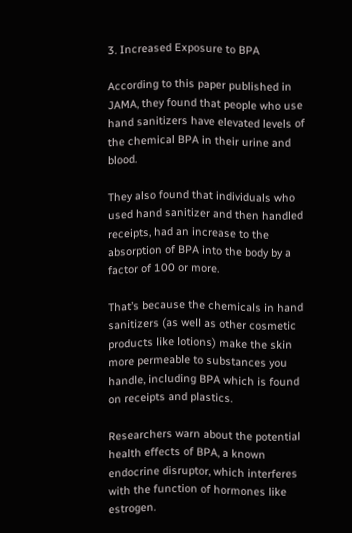3. Increased Exposure to BPA

According to this paper published in JAMA, they found that people who use hand sanitizers have elevated levels of the chemical BPA in their urine and blood.

They also found that individuals who used hand sanitizer and then handled receipts, had an increase to the absorption of BPA into the body by a factor of 100 or more.

That’s because the chemicals in hand sanitizers (as well as other cosmetic products like lotions) make the skin more permeable to substances you handle, including BPA which is found on receipts and plastics.

Researchers warn about the potential health effects of BPA, a known endocrine disruptor, which interferes with the function of hormones like estrogen.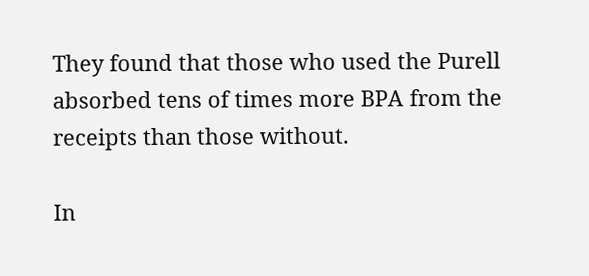They found that those who used the Purell absorbed tens of times more BPA from the receipts than those without.

In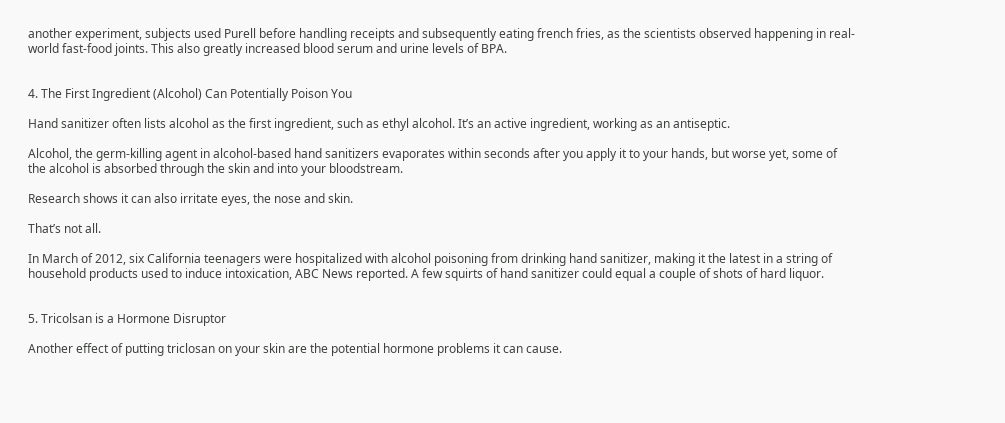another experiment, subjects used Purell before handling receipts and subsequently eating french fries, as the scientists observed happening in real-world fast-food joints. This also greatly increased blood serum and urine levels of BPA.


4. The First Ingredient (Alcohol) Can Potentially Poison You

Hand sanitizer often lists alcohol as the first ingredient, such as ethyl alcohol. It’s an active ingredient, working as an antiseptic.

Alcohol, the germ-killing agent in alcohol-based hand sanitizers evaporates within seconds after you apply it to your hands, but worse yet, some of the alcohol is absorbed through the skin and into your bloodstream.

Research shows it can also irritate eyes, the nose and skin.

That’s not all.

In March of 2012, six California teenagers were hospitalized with alcohol poisoning from drinking hand sanitizer, making it the latest in a string of household products used to induce intoxication, ABC News reported. A few squirts of hand sanitizer could equal a couple of shots of hard liquor.


5. Tricolsan is a Hormone Disruptor

Another effect of putting triclosan on your skin are the potential hormone problems it can cause.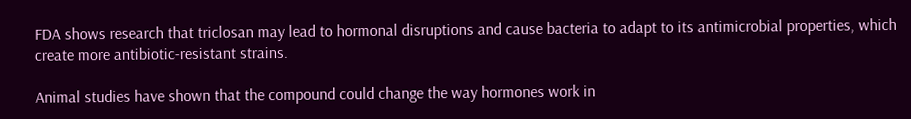FDA shows research that triclosan may lead to hormonal disruptions and cause bacteria to adapt to its antimicrobial properties, which create more antibiotic-resistant strains.

Animal studies have shown that the compound could change the way hormones work in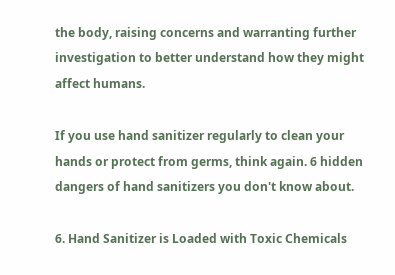the body, raising concerns and warranting further investigation to better understand how they might affect humans.

If you use hand sanitizer regularly to clean your hands or protect from germs, think again. 6 hidden dangers of hand sanitizers you don't know about.

6. Hand Sanitizer is Loaded with Toxic Chemicals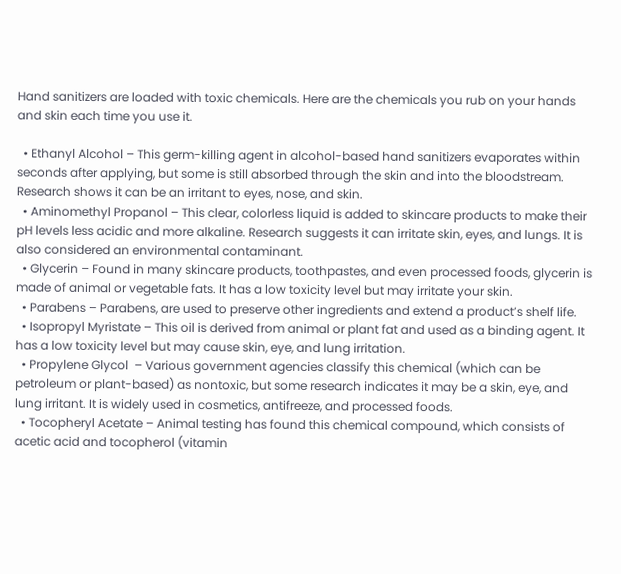Hand sanitizers are loaded with toxic chemicals. Here are the chemicals you rub on your hands and skin each time you use it.

  • Ethanyl Alcohol – This germ-killing agent in alcohol-based hand sanitizers evaporates within seconds after applying, but some is still absorbed through the skin and into the bloodstream. Research shows it can be an irritant to eyes, nose, and skin.
  • Aminomethyl Propanol – This clear, colorless liquid is added to skincare products to make their pH levels less acidic and more alkaline. Research suggests it can irritate skin, eyes, and lungs. It is also considered an environmental contaminant.
  • Glycerin – Found in many skincare products, toothpastes, and even processed foods, glycerin is made of animal or vegetable fats. It has a low toxicity level but may irritate your skin.
  • Parabens – Parabens, are used to preserve other ingredients and extend a product’s shelf life.
  • Isopropyl Myristate – This oil is derived from animal or plant fat and used as a binding agent. It has a low toxicity level but may cause skin, eye, and lung irritation.
  • Propylene Glycol  – Various government agencies classify this chemical (which can be petroleum or plant-based) as nontoxic, but some research indicates it may be a skin, eye, and lung irritant. It is widely used in cosmetics, antifreeze, and processed foods.
  • Tocopheryl Acetate – Animal testing has found this chemical compound, which consists of acetic acid and tocopherol (vitamin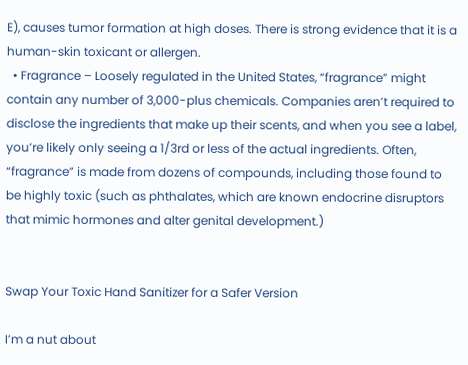E), causes tumor formation at high doses. There is strong evidence that it is a human-skin toxicant or allergen.
  • Fragrance – Loosely regulated in the United States, “fragrance” might contain any number of 3,000-plus chemicals. Companies aren’t required to disclose the ingredients that make up their scents, and when you see a label, you’re likely only seeing a 1/3rd or less of the actual ingredients. Often, “fragrance” is made from dozens of compounds, including those found to be highly toxic (such as phthalates, which are known endocrine disruptors that mimic hormones and alter genital development.)


Swap Your Toxic Hand Sanitizer for a Safer Version

I’m a nut about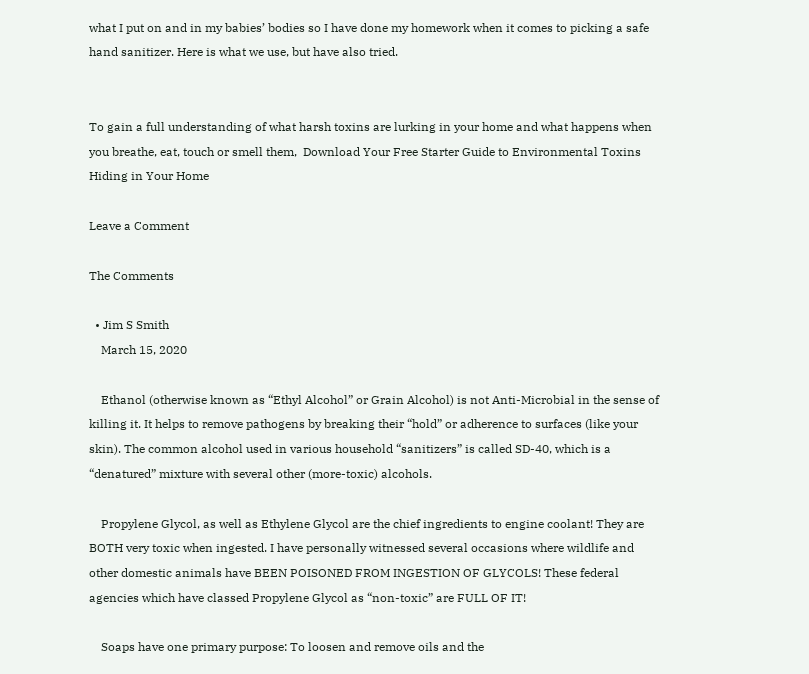what I put on and in my babies’ bodies so I have done my homework when it comes to picking a safe hand sanitizer. Here is what we use, but have also tried.


To gain a full understanding of what harsh toxins are lurking in your home and what happens when you breathe, eat, touch or smell them,  Download Your Free Starter Guide to Environmental Toxins Hiding in Your Home

Leave a Comment

The Comments

  • Jim S Smith
    March 15, 2020

    Ethanol (otherwise known as “Ethyl Alcohol” or Grain Alcohol) is not Anti-Microbial in the sense of killing it. It helps to remove pathogens by breaking their “hold” or adherence to surfaces (like your skin). The common alcohol used in various household “sanitizers” is called SD-40, which is a “denatured” mixture with several other (more-toxic) alcohols.

    Propylene Glycol, as well as Ethylene Glycol are the chief ingredients to engine coolant! They are BOTH very toxic when ingested. I have personally witnessed several occasions where wildlife and other domestic animals have BEEN POISONED FROM INGESTION OF GLYCOLS! These federal agencies which have classed Propylene Glycol as “non-toxic” are FULL OF IT!

    Soaps have one primary purpose: To loosen and remove oils and the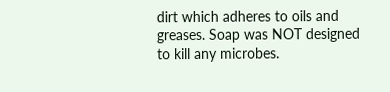dirt which adheres to oils and greases. Soap was NOT designed to kill any microbes.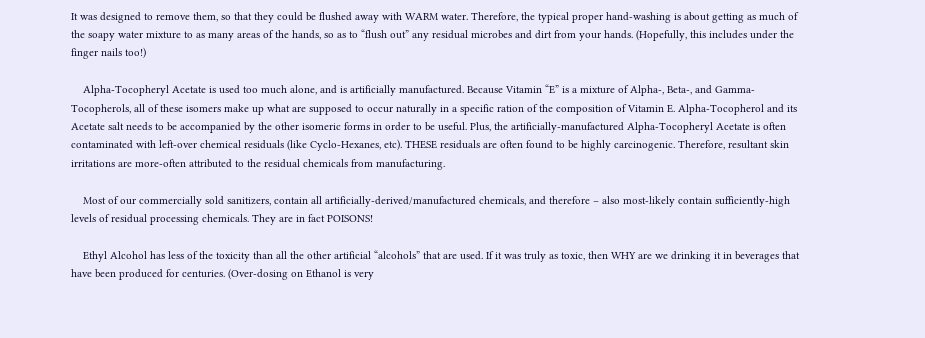It was designed to remove them, so that they could be flushed away with WARM water. Therefore, the typical proper hand-washing is about getting as much of the soapy water mixture to as many areas of the hands, so as to “flush out” any residual microbes and dirt from your hands. (Hopefully, this includes under the finger nails too!)

    Alpha-Tocopheryl Acetate is used too much alone, and is artificially manufactured. Because Vitamin “E” is a mixture of Alpha-, Beta-, and Gamma-Tocopherols, all of these isomers make up what are supposed to occur naturally in a specific ration of the composition of Vitamin E. Alpha-Tocopherol and its Acetate salt needs to be accompanied by the other isomeric forms in order to be useful. Plus, the artificially-manufactured Alpha-Tocopheryl Acetate is often contaminated with left-over chemical residuals (like Cyclo-Hexanes, etc). THESE residuals are often found to be highly carcinogenic. Therefore, resultant skin irritations are more-often attributed to the residual chemicals from manufacturing.

    Most of our commercially sold sanitizers, contain all artificially-derived/manufactured chemicals, and therefore – also most-likely contain sufficiently-high levels of residual processing chemicals. They are in fact POISONS!

    Ethyl Alcohol has less of the toxicity than all the other artificial “alcohols” that are used. If it was truly as toxic, then WHY are we drinking it in beverages that have been produced for centuries. (Over-dosing on Ethanol is very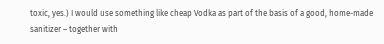toxic, yes.) I would use something like cheap Vodka as part of the basis of a good, home-made sanitizer – together with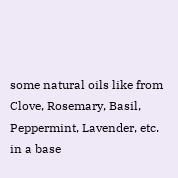some natural oils like from Clove, Rosemary, Basil, Peppermint, Lavender, etc. in a base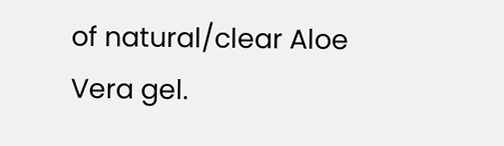of natural/clear Aloe Vera gel.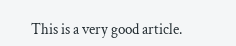This is a very good article.